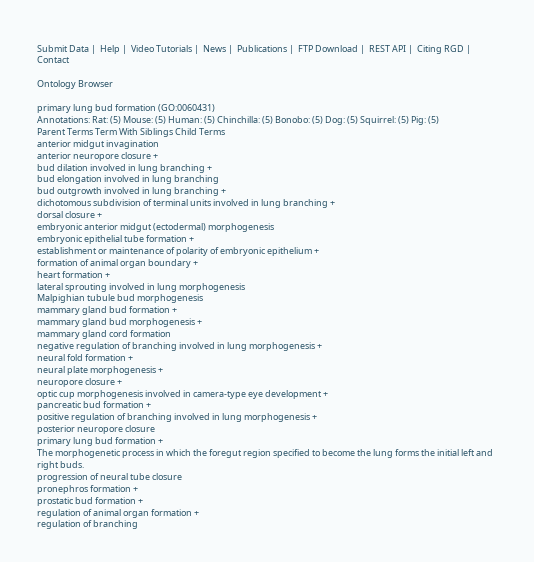Submit Data |  Help |  Video Tutorials |  News |  Publications |  FTP Download |  REST API |  Citing RGD |  Contact

Ontology Browser

primary lung bud formation (GO:0060431)
Annotations: Rat: (5) Mouse: (5) Human: (5) Chinchilla: (5) Bonobo: (5) Dog: (5) Squirrel: (5) Pig: (5)
Parent Terms Term With Siblings Child Terms
anterior midgut invagination
anterior neuropore closure +
bud dilation involved in lung branching +
bud elongation involved in lung branching
bud outgrowth involved in lung branching +
dichotomous subdivision of terminal units involved in lung branching +
dorsal closure +
embryonic anterior midgut (ectodermal) morphogenesis
embryonic epithelial tube formation +
establishment or maintenance of polarity of embryonic epithelium +
formation of animal organ boundary +
heart formation +
lateral sprouting involved in lung morphogenesis
Malpighian tubule bud morphogenesis
mammary gland bud formation +
mammary gland bud morphogenesis +
mammary gland cord formation
negative regulation of branching involved in lung morphogenesis +
neural fold formation +
neural plate morphogenesis +
neuropore closure +
optic cup morphogenesis involved in camera-type eye development +
pancreatic bud formation +
positive regulation of branching involved in lung morphogenesis +
posterior neuropore closure
primary lung bud formation +
The morphogenetic process in which the foregut region specified to become the lung forms the initial left and right buds.
progression of neural tube closure
pronephros formation +
prostatic bud formation +
regulation of animal organ formation +
regulation of branching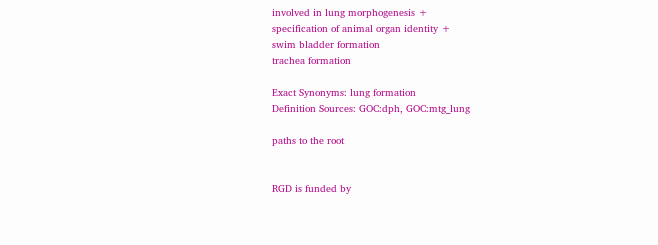involved in lung morphogenesis +
specification of animal organ identity +
swim bladder formation
trachea formation

Exact Synonyms: lung formation
Definition Sources: GOC:dph, GOC:mtg_lung

paths to the root


RGD is funded by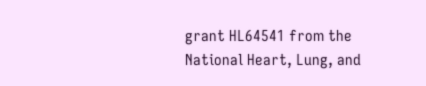grant HL64541 from the National Heart, Lung, and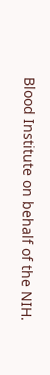Blood Institute on behalf of the NIH.